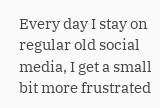Every day I stay on regular old social media, I get a small bit more frustrated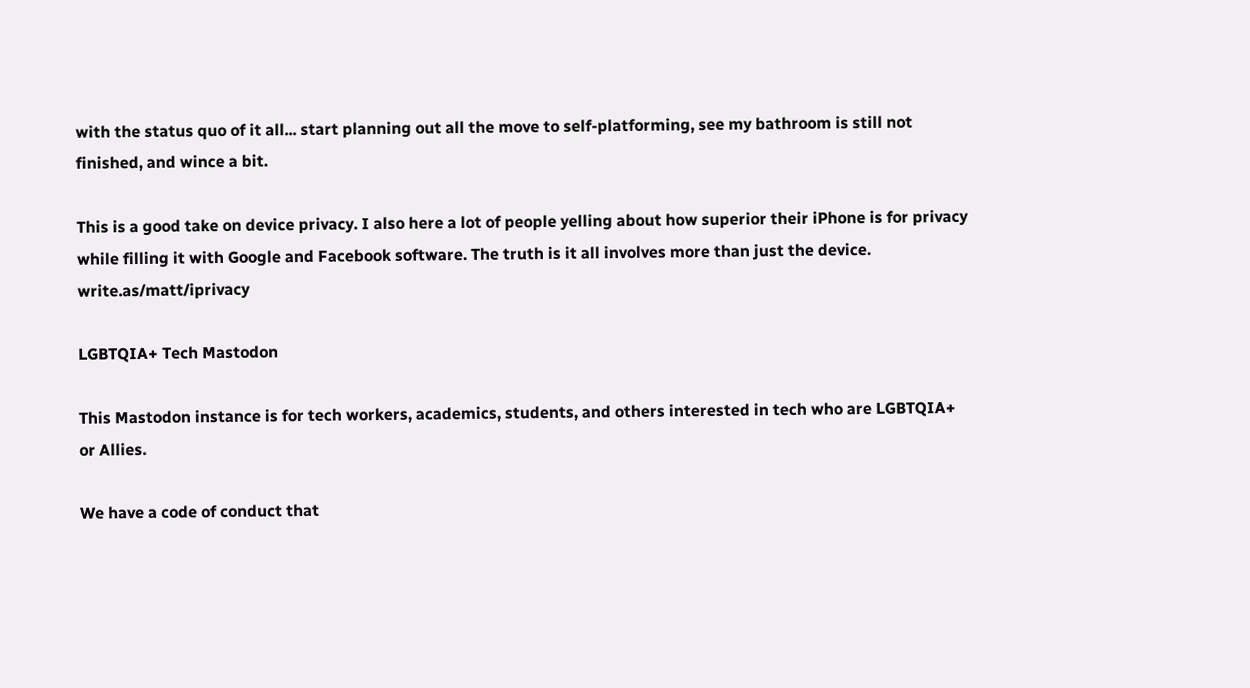with the status quo of it all... start planning out all the move to self-platforming, see my bathroom is still not finished, and wince a bit.

This is a good take on device privacy. I also here a lot of people yelling about how superior their iPhone is for privacy while filling it with Google and Facebook software. The truth is it all involves more than just the device. write.as/matt/iprivacy

LGBTQIA+ Tech Mastodon

This Mastodon instance is for tech workers, academics, students, and others interested in tech who are LGBTQIA+ or Allies.

We have a code of conduct that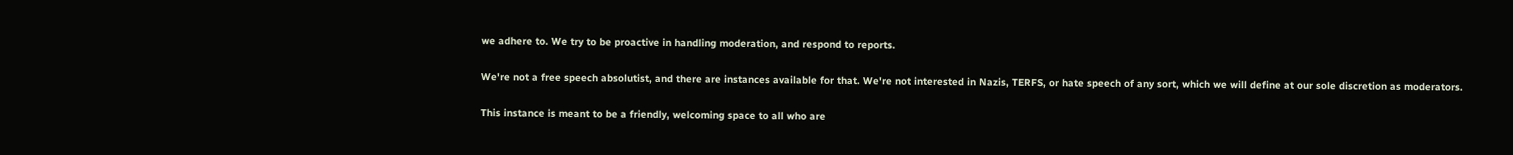we adhere to. We try to be proactive in handling moderation, and respond to reports.

We're not a free speech absolutist, and there are instances available for that. We're not interested in Nazis, TERFS, or hate speech of any sort, which we will define at our sole discretion as moderators.

This instance is meant to be a friendly, welcoming space to all who are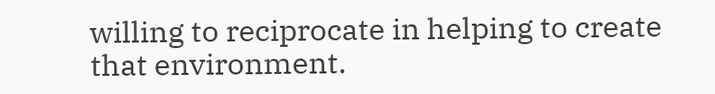willing to reciprocate in helping to create that environment.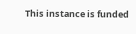This instance is funded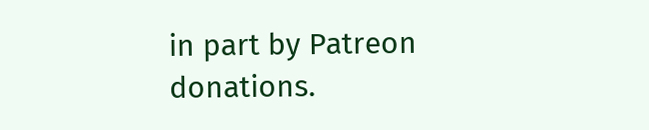in part by Patreon donations.